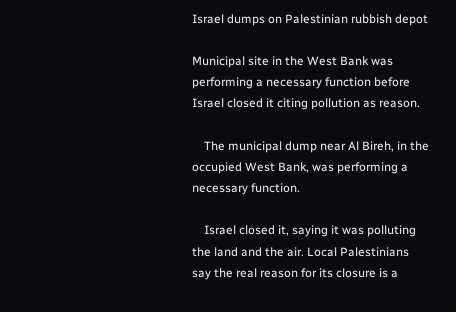Israel dumps on Palestinian rubbish depot

Municipal site in the West Bank was performing a necessary function before Israel closed it citing pollution as reason.

    The municipal dump near Al Bireh, in the occupied West Bank, was performing a necessary function.

    Israel closed it, saying it was polluting the land and the air. Local Palestinians say the real reason for its closure is a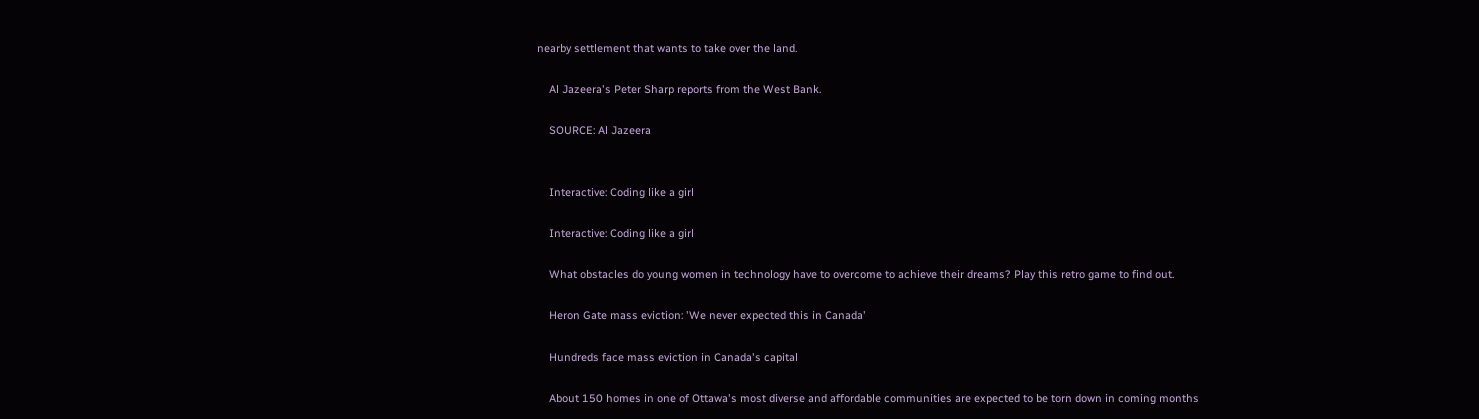nearby settlement that wants to take over the land.

    Al Jazeera's Peter Sharp reports from the West Bank.

    SOURCE: Al Jazeera


    Interactive: Coding like a girl

    Interactive: Coding like a girl

    What obstacles do young women in technology have to overcome to achieve their dreams? Play this retro game to find out.

    Heron Gate mass eviction: 'We never expected this in Canada'

    Hundreds face mass eviction in Canada's capital

    About 150 homes in one of Ottawa's most diverse and affordable communities are expected to be torn down in coming months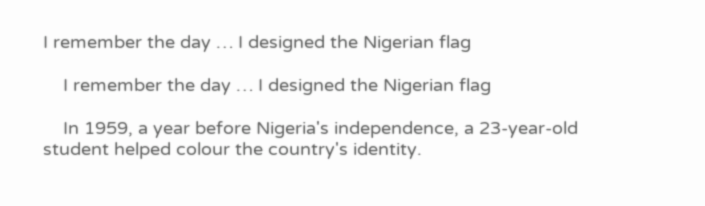I remember the day … I designed the Nigerian flag

    I remember the day … I designed the Nigerian flag

    In 1959, a year before Nigeria's independence, a 23-year-old student helped colour the country's identity.